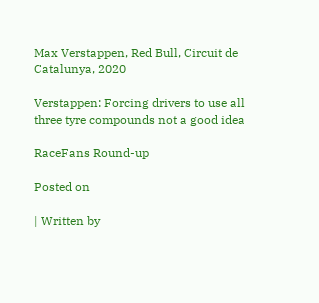Max Verstappen, Red Bull, Circuit de Catalunya, 2020

Verstappen: Forcing drivers to use all three tyre compounds not a good idea

RaceFans Round-up

Posted on

| Written by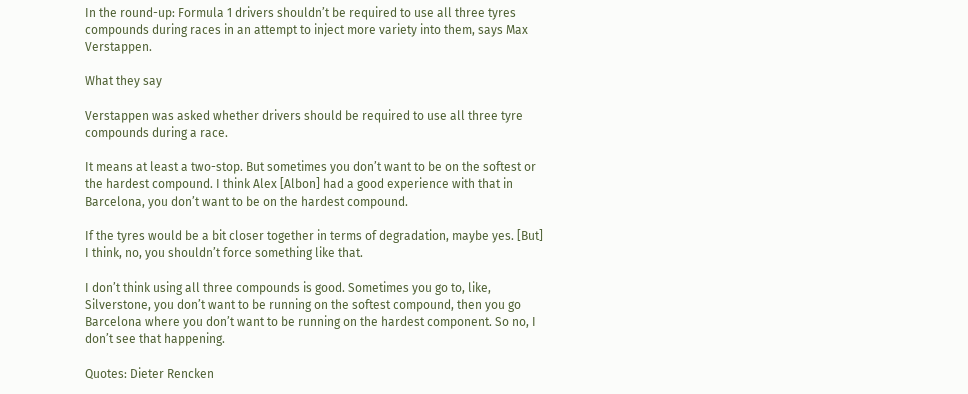In the round-up: Formula 1 drivers shouldn’t be required to use all three tyres compounds during races in an attempt to inject more variety into them, says Max Verstappen.

What they say

Verstappen was asked whether drivers should be required to use all three tyre compounds during a race.

It means at least a two-stop. But sometimes you don’t want to be on the softest or the hardest compound. I think Alex [Albon] had a good experience with that in Barcelona, you don’t want to be on the hardest compound.

If the tyres would be a bit closer together in terms of degradation, maybe yes. [But] I think, no, you shouldn’t force something like that.

I don’t think using all three compounds is good. Sometimes you go to, like, Silverstone, you don’t want to be running on the softest compound, then you go Barcelona where you don’t want to be running on the hardest component. So no, I don’t see that happening.

Quotes: Dieter Rencken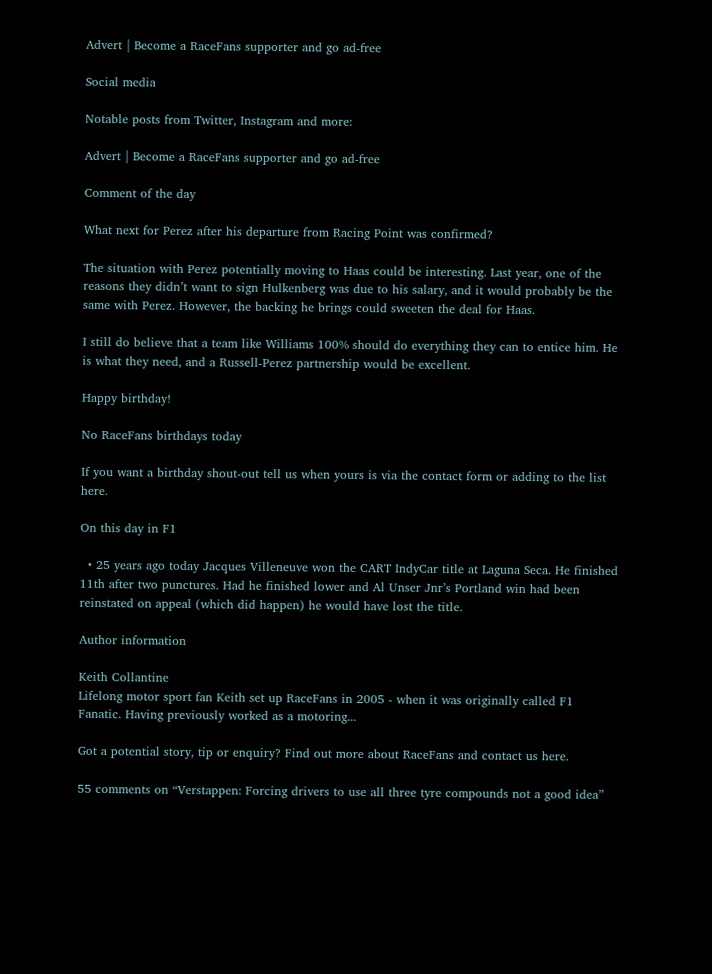Advert | Become a RaceFans supporter and go ad-free

Social media

Notable posts from Twitter, Instagram and more:

Advert | Become a RaceFans supporter and go ad-free

Comment of the day

What next for Perez after his departure from Racing Point was confirmed?

The situation with Perez potentially moving to Haas could be interesting. Last year, one of the reasons they didn’t want to sign Hulkenberg was due to his salary, and it would probably be the same with Perez. However, the backing he brings could sweeten the deal for Haas.

I still do believe that a team like Williams 100% should do everything they can to entice him. He is what they need, and a Russell-Perez partnership would be excellent.

Happy birthday!

No RaceFans birthdays today

If you want a birthday shout-out tell us when yours is via the contact form or adding to the list here.

On this day in F1

  • 25 years ago today Jacques Villeneuve won the CART IndyCar title at Laguna Seca. He finished 11th after two punctures. Had he finished lower and Al Unser Jnr’s Portland win had been reinstated on appeal (which did happen) he would have lost the title.

Author information

Keith Collantine
Lifelong motor sport fan Keith set up RaceFans in 2005 - when it was originally called F1 Fanatic. Having previously worked as a motoring...

Got a potential story, tip or enquiry? Find out more about RaceFans and contact us here.

55 comments on “Verstappen: Forcing drivers to use all three tyre compounds not a good idea”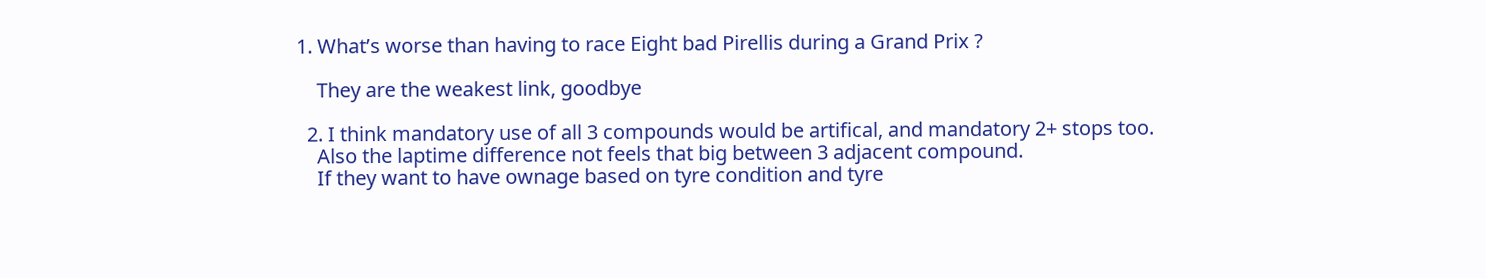1. What’s worse than having to race Eight bad Pirellis during a Grand Prix ?

    They are the weakest link, goodbye

  2. I think mandatory use of all 3 compounds would be artifical, and mandatory 2+ stops too.
    Also the laptime difference not feels that big between 3 adjacent compound.
    If they want to have ownage based on tyre condition and tyre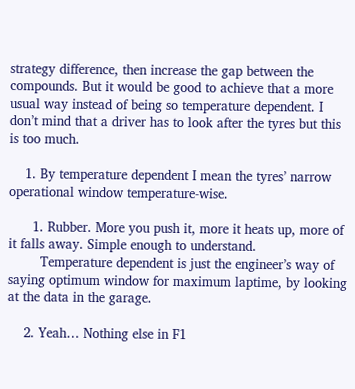strategy difference, then increase the gap between the compounds. But it would be good to achieve that a more usual way instead of being so temperature dependent. I don’t mind that a driver has to look after the tyres but this is too much.

    1. By temperature dependent I mean the tyres’ narrow operational window temperature-wise.

      1. Rubber. More you push it, more it heats up, more of it falls away. Simple enough to understand.
        Temperature dependent is just the engineer’s way of saying optimum window for maximum laptime, by looking at the data in the garage.

    2. Yeah… Nothing else in F1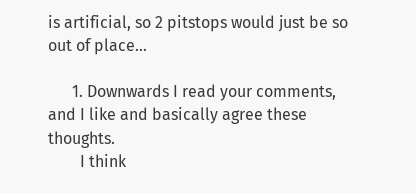is artificial, so 2 pitstops would just be so out of place…

      1. Downwards I read your comments, and I like and basically agree these thoughts.
        I think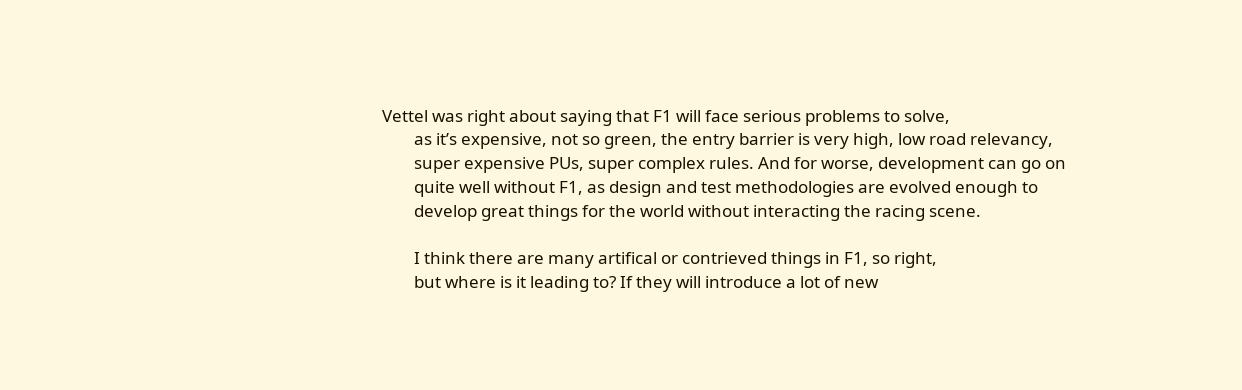Vettel was right about saying that F1 will face serious problems to solve,
        as it’s expensive, not so green, the entry barrier is very high, low road relevancy,
        super expensive PUs, super complex rules. And for worse, development can go on
        quite well without F1, as design and test methodologies are evolved enough to
        develop great things for the world without interacting the racing scene.

        I think there are many artifical or contrieved things in F1, so right,
        but where is it leading to? If they will introduce a lot of new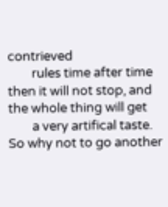contrieved
        rules time after time then it will not stop, and the whole thing will get
        a very artifical taste. So why not to go another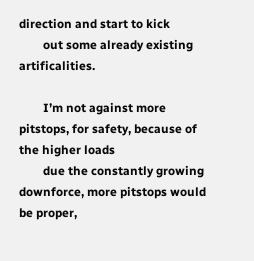direction and start to kick
        out some already existing artificalities.

        I’m not against more pitstops, for safety, because of the higher loads
        due the constantly growing downforce, more pitstops would be proper,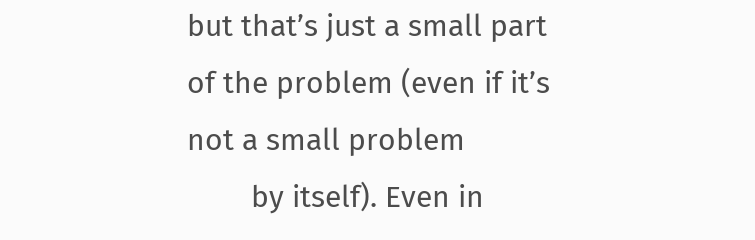but that’s just a small part of the problem (even if it’s not a small problem
        by itself). Even in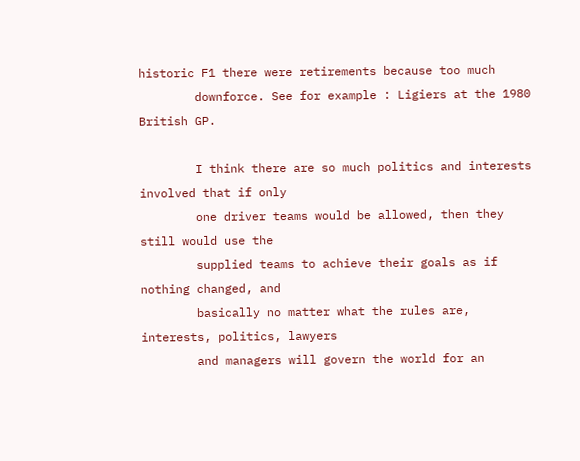historic F1 there were retirements because too much
        downforce. See for example : Ligiers at the 1980 British GP.

        I think there are so much politics and interests involved that if only
        one driver teams would be allowed, then they still would use the
        supplied teams to achieve their goals as if nothing changed, and
        basically no matter what the rules are, interests, politics, lawyers
        and managers will govern the world for an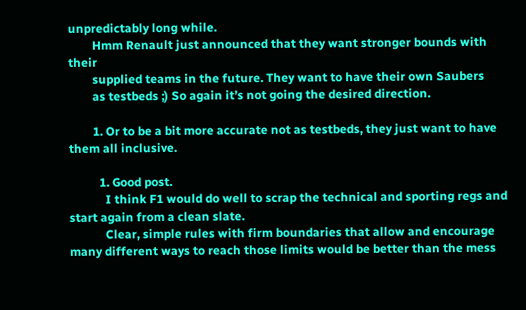unpredictably long while.
        Hmm Renault just announced that they want stronger bounds with their
        supplied teams in the future. They want to have their own Saubers
        as testbeds ;) So again it’s not going the desired direction.

        1. Or to be a bit more accurate not as testbeds, they just want to have them all inclusive.

          1. Good post.
            I think F1 would do well to scrap the technical and sporting regs and start again from a clean slate.
            Clear, simple rules with firm boundaries that allow and encourage many different ways to reach those limits would be better than the mess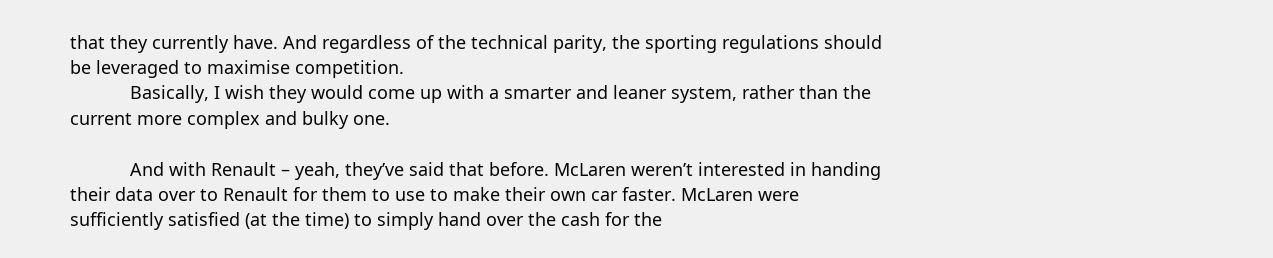that they currently have. And regardless of the technical parity, the sporting regulations should be leveraged to maximise competition.
            Basically, I wish they would come up with a smarter and leaner system, rather than the current more complex and bulky one.

            And with Renault – yeah, they’ve said that before. McLaren weren’t interested in handing their data over to Renault for them to use to make their own car faster. McLaren were sufficiently satisfied (at the time) to simply hand over the cash for the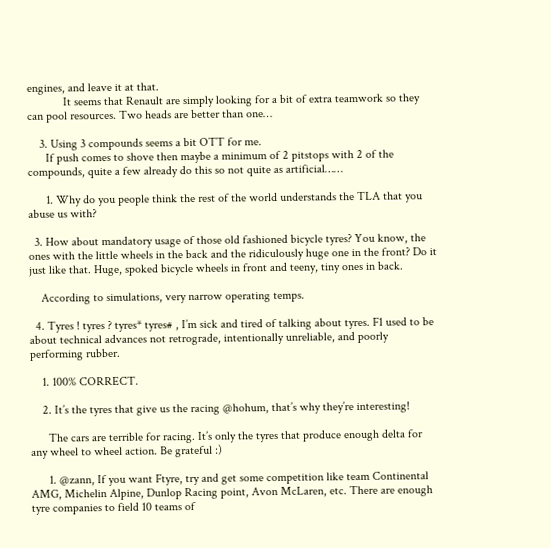engines, and leave it at that.
            It seems that Renault are simply looking for a bit of extra teamwork so they can pool resources. Two heads are better than one…

    3. Using 3 compounds seems a bit OTT for me.
      If push comes to shove then maybe a minimum of 2 pitstops with 2 of the compounds, quite a few already do this so not quite as artificial……

      1. Why do you people think the rest of the world understands the TLA that you abuse us with?

  3. How about mandatory usage of those old fashioned bicycle tyres? You know, the ones with the little wheels in the back and the ridiculously huge one in the front? Do it just like that. Huge, spoked bicycle wheels in front and teeny, tiny ones in back.

    According to simulations, very narrow operating temps.

  4. Tyres ! tyres ? tyres* tyres# , I’m sick and tired of talking about tyres. F1 used to be about technical advances not retrograde, intentionally unreliable, and poorly performing rubber.

    1. 100% CORRECT.

    2. It’s the tyres that give us the racing @hohum, that’s why they’re interesting!

      The cars are terrible for racing. It’s only the tyres that produce enough delta for any wheel to wheel action. Be grateful :)

      1. @zann, If you want Ftyre, try and get some competition like team Continental AMG, Michelin Alpine, Dunlop Racing point, Avon McLaren, etc. There are enough tyre companies to field 10 teams of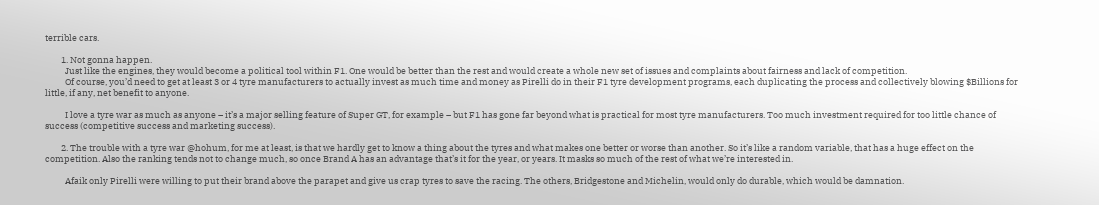terrible cars.

        1. Not gonna happen.
          Just like the engines, they would become a political tool within F1. One would be better than the rest and would create a whole new set of issues and complaints about fairness and lack of competition.
          Of course, you’d need to get at least 3 or 4 tyre manufacturers to actually invest as much time and money as Pirelli do in their F1 tyre development programs, each duplicating the process and collectively blowing $Billions for little, if any, net benefit to anyone.

          I love a tyre war as much as anyone – it’s a major selling feature of Super GT, for example – but F1 has gone far beyond what is practical for most tyre manufacturers. Too much investment required for too little chance of success (competitive success and marketing success).

        2. The trouble with a tyre war @hohum, for me at least, is that we hardly get to know a thing about the tyres and what makes one better or worse than another. So it’s like a random variable, that has a huge effect on the competition. Also the ranking tends not to change much, so once Brand A has an advantage that’s it for the year, or years. It masks so much of the rest of what we’re interested in.

          Afaik only Pirelli were willing to put their brand above the parapet and give us crap tyres to save the racing. The others, Bridgestone and Michelin, would only do durable, which would be damnation.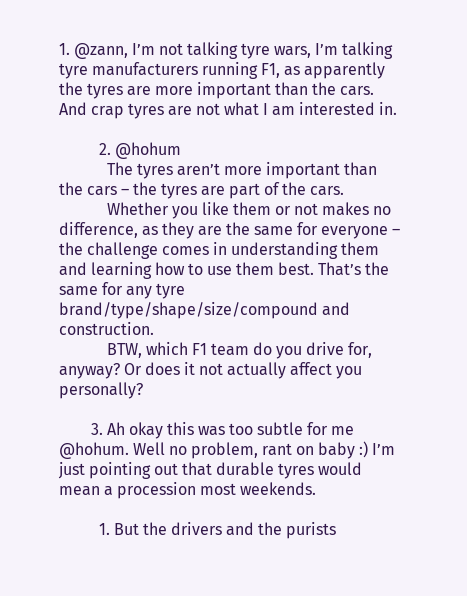1. @zann, I’m not talking tyre wars, I’m talking tyre manufacturers running F1, as apparently the tyres are more important than the cars. And crap tyres are not what I am interested in.

          2. @hohum
            The tyres aren’t more important than the cars – the tyres are part of the cars.
            Whether you like them or not makes no difference, as they are the same for everyone – the challenge comes in understanding them and learning how to use them best. That’s the same for any tyre brand/type/shape/size/compound and construction.
            BTW, which F1 team do you drive for, anyway? Or does it not actually affect you personally?

        3. Ah okay this was too subtle for me @hohum. Well no problem, rant on baby :) I’m just pointing out that durable tyres would mean a procession most weekends.

          1. But the drivers and the purists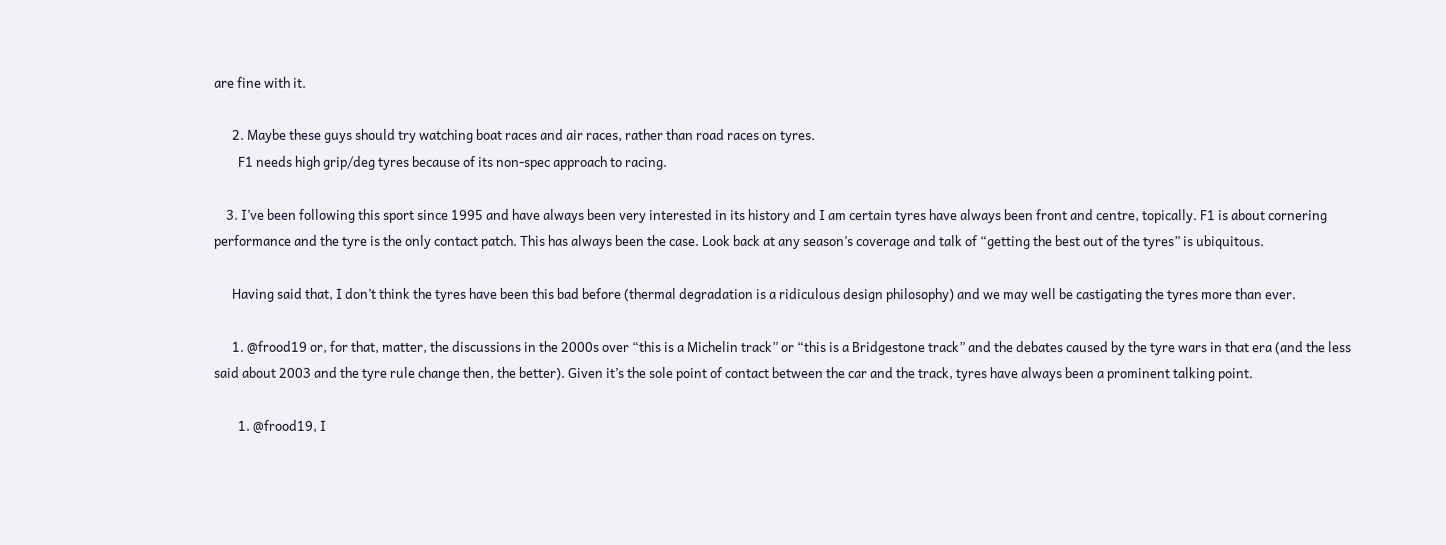are fine with it.

      2. Maybe these guys should try watching boat races and air races, rather than road races on tyres.
        F1 needs high grip/deg tyres because of its non-spec approach to racing.

    3. I’ve been following this sport since 1995 and have always been very interested in its history and I am certain tyres have always been front and centre, topically. F1 is about cornering performance and the tyre is the only contact patch. This has always been the case. Look back at any season’s coverage and talk of “getting the best out of the tyres” is ubiquitous.

      Having said that, I don’t think the tyres have been this bad before (thermal degradation is a ridiculous design philosophy) and we may well be castigating the tyres more than ever.

      1. @frood19 or, for that, matter, the discussions in the 2000s over “this is a Michelin track” or “this is a Bridgestone track” and the debates caused by the tyre wars in that era (and the less said about 2003 and the tyre rule change then, the better). Given it’s the sole point of contact between the car and the track, tyres have always been a prominent talking point.

        1. @frood19, I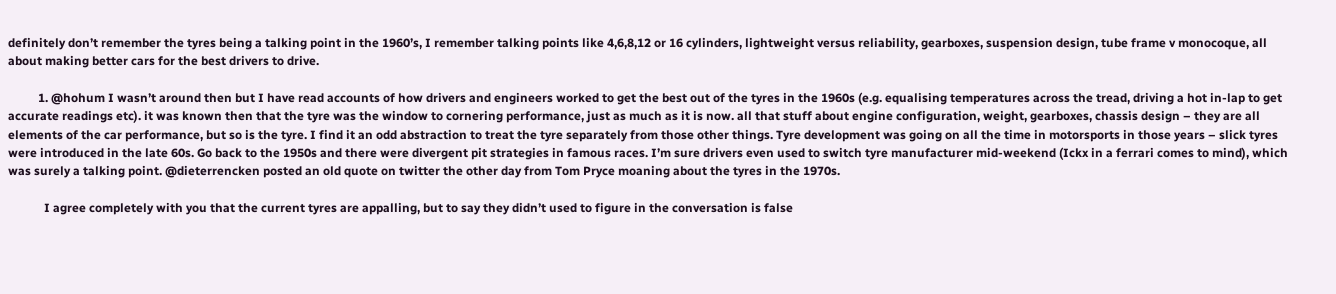definitely don’t remember the tyres being a talking point in the 1960’s, I remember talking points like 4,6,8,12 or 16 cylinders, lightweight versus reliability, gearboxes, suspension design, tube frame v monocoque, all about making better cars for the best drivers to drive.

          1. @hohum I wasn’t around then but I have read accounts of how drivers and engineers worked to get the best out of the tyres in the 1960s (e.g. equalising temperatures across the tread, driving a hot in-lap to get accurate readings etc). it was known then that the tyre was the window to cornering performance, just as much as it is now. all that stuff about engine configuration, weight, gearboxes, chassis design – they are all elements of the car performance, but so is the tyre. I find it an odd abstraction to treat the tyre separately from those other things. Tyre development was going on all the time in motorsports in those years – slick tyres were introduced in the late 60s. Go back to the 1950s and there were divergent pit strategies in famous races. I’m sure drivers even used to switch tyre manufacturer mid-weekend (Ickx in a ferrari comes to mind), which was surely a talking point. @dieterrencken posted an old quote on twitter the other day from Tom Pryce moaning about the tyres in the 1970s.

            I agree completely with you that the current tyres are appalling, but to say they didn’t used to figure in the conversation is false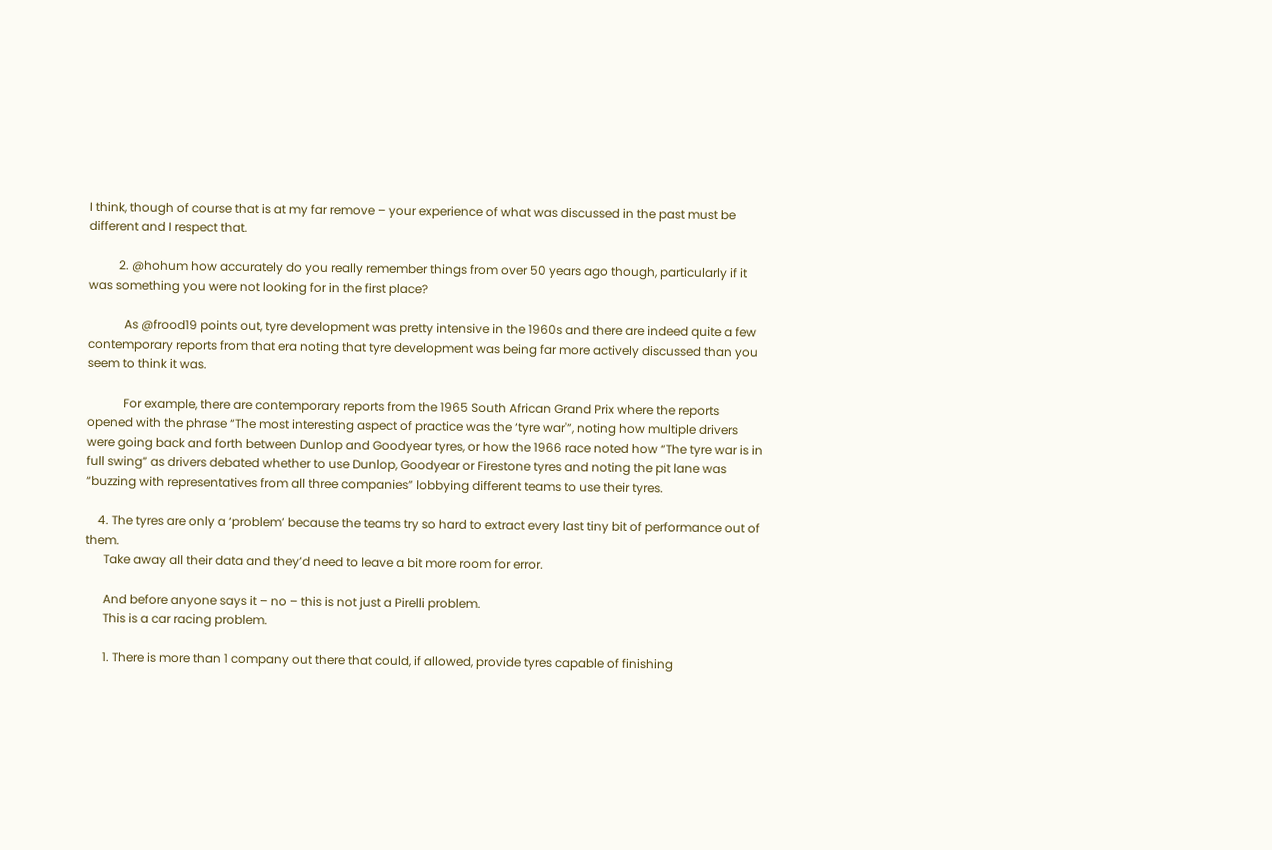I think, though of course that is at my far remove – your experience of what was discussed in the past must be different and I respect that.

          2. @hohum how accurately do you really remember things from over 50 years ago though, particularly if it was something you were not looking for in the first place?

            As @frood19 points out, tyre development was pretty intensive in the 1960s and there are indeed quite a few contemporary reports from that era noting that tyre development was being far more actively discussed than you seem to think it was.

            For example, there are contemporary reports from the 1965 South African Grand Prix where the reports opened with the phrase “The most interesting aspect of practice was the ‘tyre war'”, noting how multiple drivers were going back and forth between Dunlop and Goodyear tyres, or how the 1966 race noted how “The tyre war is in full swing” as drivers debated whether to use Dunlop, Goodyear or Firestone tyres and noting the pit lane was “buzzing with representatives from all three companies” lobbying different teams to use their tyres.

    4. The tyres are only a ‘problem’ because the teams try so hard to extract every last tiny bit of performance out of them.
      Take away all their data and they’d need to leave a bit more room for error.

      And before anyone says it – no – this is not just a Pirelli problem.
      This is a car racing problem.

      1. There is more than 1 company out there that could, if allowed, provide tyres capable of finishing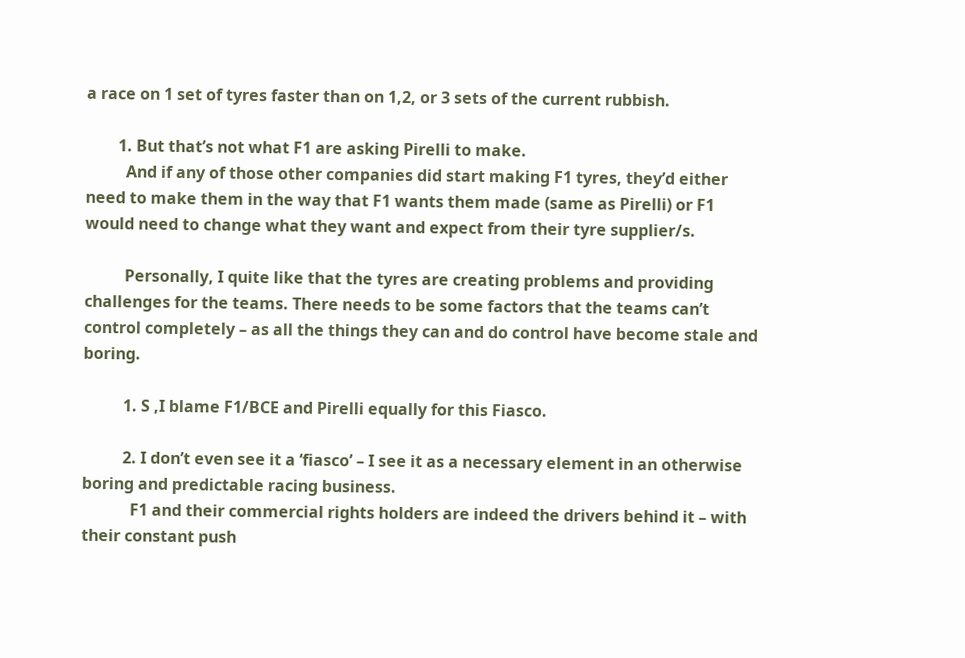a race on 1 set of tyres faster than on 1,2, or 3 sets of the current rubbish.

        1. But that’s not what F1 are asking Pirelli to make.
          And if any of those other companies did start making F1 tyres, they’d either need to make them in the way that F1 wants them made (same as Pirelli) or F1 would need to change what they want and expect from their tyre supplier/s.

          Personally, I quite like that the tyres are creating problems and providing challenges for the teams. There needs to be some factors that the teams can’t control completely – as all the things they can and do control have become stale and boring.

          1. S ,I blame F1/BCE and Pirelli equally for this Fiasco.

          2. I don’t even see it a ‘fiasco’ – I see it as a necessary element in an otherwise boring and predictable racing business.
            F1 and their commercial rights holders are indeed the drivers behind it – with their constant push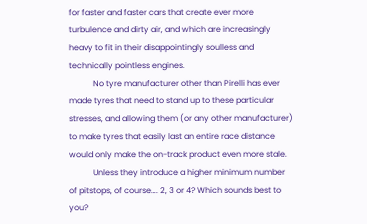for faster and faster cars that create ever more turbulence and dirty air, and which are increasingly heavy to fit in their disappointingly soulless and technically pointless engines.
            No tyre manufacturer other than Pirelli has ever made tyres that need to stand up to these particular stresses, and allowing them (or any other manufacturer) to make tyres that easily last an entire race distance would only make the on-track product even more stale.
            Unless they introduce a higher minimum number of pitstops, of course…. 2, 3 or 4? Which sounds best to you?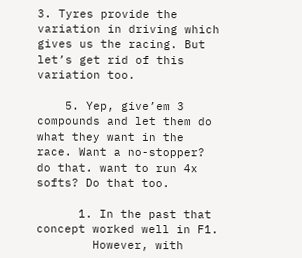3. Tyres provide the variation in driving which gives us the racing. But let’s get rid of this variation too.

    5. Yep, give’em 3 compounds and let them do what they want in the race. Want a no-stopper? do that. want to run 4x softs? Do that too.

      1. In the past that concept worked well in F1.
        However, with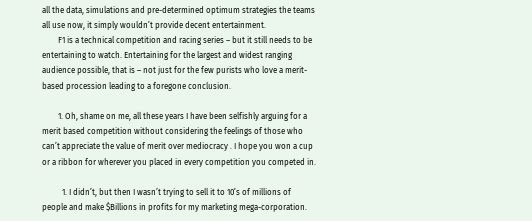all the data, simulations and pre-determined optimum strategies the teams all use now, it simply wouldn’t provide decent entertainment.
        F1 is a technical competition and racing series – but it still needs to be entertaining to watch. Entertaining for the largest and widest ranging audience possible, that is – not just for the few purists who love a merit-based procession leading to a foregone conclusion.

        1. Oh, shame on me, all these years I have been selfishly arguing for a merit based competition without considering the feelings of those who can’t appreciate the value of merit over mediocracy . I hope you won a cup or a ribbon for wherever you placed in every competition you competed in.

          1. I didn’t, but then I wasn’t trying to sell it to 10’s of millions of people and make $Billions in profits for my marketing mega-corporation.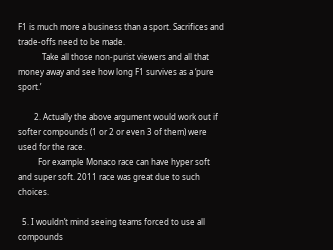F1 is much more a business than a sport. Sacrifices and trade-offs need to be made.
            Take all those non-purist viewers and all that money away and see how long F1 survives as a ‘pure sport.’

        2. Actually the above argument would work out if softer compounds (1 or 2 or even 3 of them) were used for the race.
          For example Monaco race can have hyper soft and super soft. 2011 race was great due to such choices.

  5. I wouldn’t mind seeing teams forced to use all compounds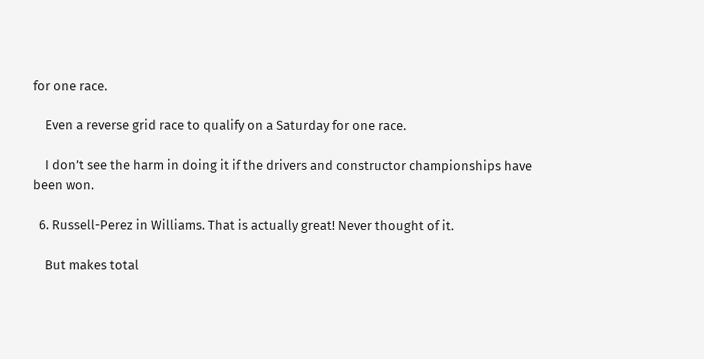for one race.

    Even a reverse grid race to qualify on a Saturday for one race.

    I don’t see the harm in doing it if the drivers and constructor championships have been won.

  6. Russell-Perez in Williams. That is actually great! Never thought of it.

    But makes total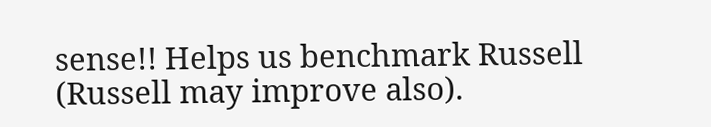sense!! Helps us benchmark Russell (Russell may improve also).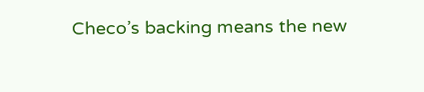Checo’s backing means the new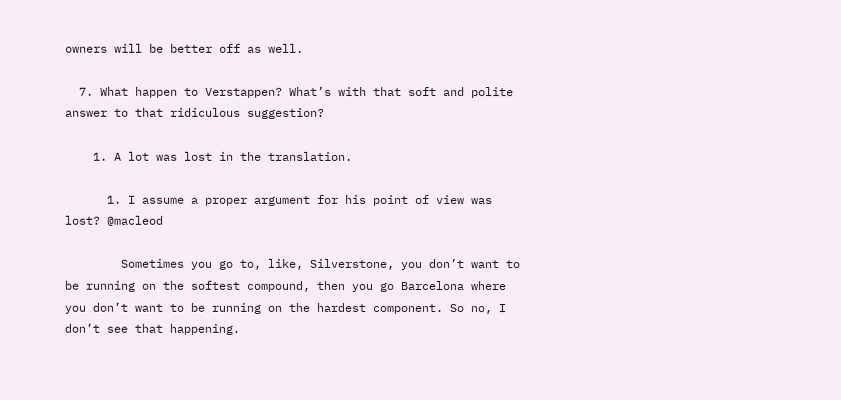owners will be better off as well.

  7. What happen to Verstappen? What’s with that soft and polite answer to that ridiculous suggestion?

    1. A lot was lost in the translation.

      1. I assume a proper argument for his point of view was lost? @macleod

        Sometimes you go to, like, Silverstone, you don’t want to be running on the softest compound, then you go Barcelona where you don’t want to be running on the hardest component. So no, I don’t see that happening.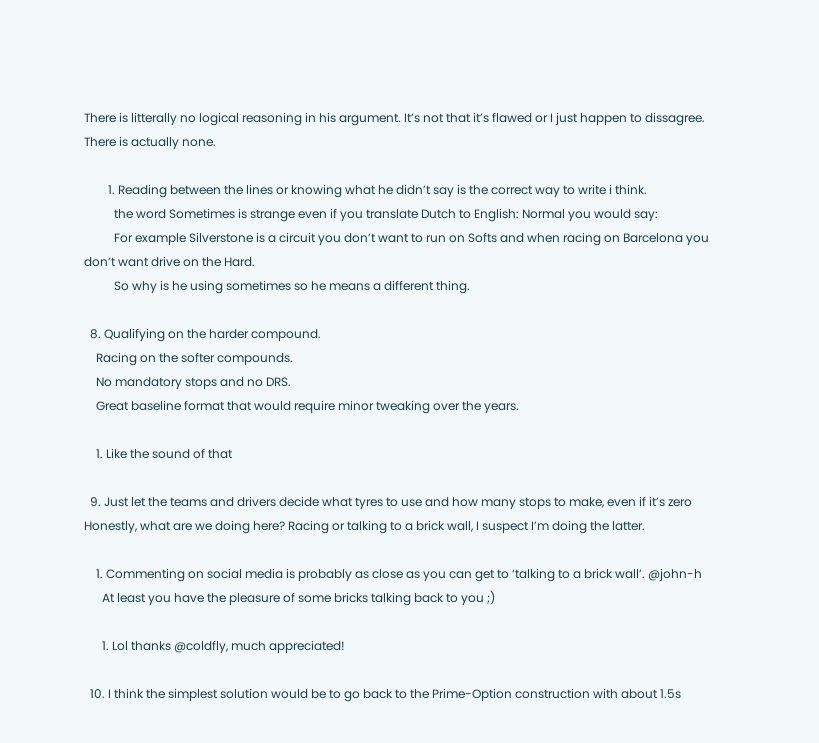There is litterally no logical reasoning in his argument. It’s not that it’s flawed or I just happen to dissagree. There is actually none.

        1. Reading between the lines or knowing what he didn’t say is the correct way to write i think.
          the word Sometimes is strange even if you translate Dutch to English: Normal you would say:
          For example Silverstone is a circuit you don’t want to run on Softs and when racing on Barcelona you don’t want drive on the Hard.
          So why is he using sometimes so he means a different thing.

  8. Qualifying on the harder compound.
    Racing on the softer compounds.
    No mandatory stops and no DRS.
    Great baseline format that would require minor tweaking over the years.

    1. Like the sound of that

  9. Just let the teams and drivers decide what tyres to use and how many stops to make, even if it’s zero Honestly, what are we doing here? Racing or talking to a brick wall, I suspect I’m doing the latter.

    1. Commenting on social media is probably as close as you can get to ‘talking to a brick wall’. @john-h
      At least you have the pleasure of some bricks talking back to you ;)

      1. Lol thanks @coldfly, much appreciated!

  10. I think the simplest solution would be to go back to the Prime-Option construction with about 1.5s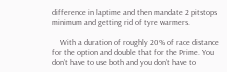difference in laptime and then mandate 2 pitstops minimum and getting rid of tyre warmers.

    With a duration of roughly 20% of race distance for the option and double that for the Prime. You don’t have to use both and you don’t have to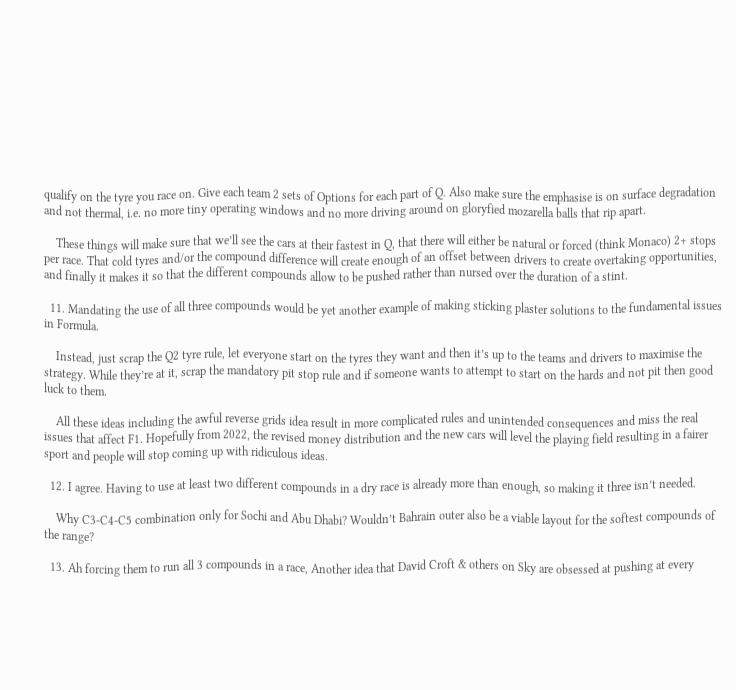qualify on the tyre you race on. Give each team 2 sets of Options for each part of Q. Also make sure the emphasise is on surface degradation and not thermal, i.e. no more tiny operating windows and no more driving around on gloryfied mozarella balls that rip apart.

    These things will make sure that we’ll see the cars at their fastest in Q, that there will either be natural or forced (think Monaco) 2+ stops per race. That cold tyres and/or the compound difference will create enough of an offset between drivers to create overtaking opportunities, and finally it makes it so that the different compounds allow to be pushed rather than nursed over the duration of a stint.

  11. Mandating the use of all three compounds would be yet another example of making sticking plaster solutions to the fundamental issues in Formula.

    Instead, just scrap the Q2 tyre rule, let everyone start on the tyres they want and then it’s up to the teams and drivers to maximise the strategy. While they’re at it, scrap the mandatory pit stop rule and if someone wants to attempt to start on the hards and not pit then good luck to them.

    All these ideas including the awful reverse grids idea result in more complicated rules and unintended consequences and miss the real issues that affect F1. Hopefully from 2022, the revised money distribution and the new cars will level the playing field resulting in a fairer sport and people will stop coming up with ridiculous ideas.

  12. I agree. Having to use at least two different compounds in a dry race is already more than enough, so making it three isn’t needed.

    Why C3-C4-C5 combination only for Sochi and Abu Dhabi? Wouldn’t Bahrain outer also be a viable layout for the softest compounds of the range?

  13. Ah forcing them to run all 3 compounds in a race, Another idea that David Croft & others on Sky are obsessed at pushing at every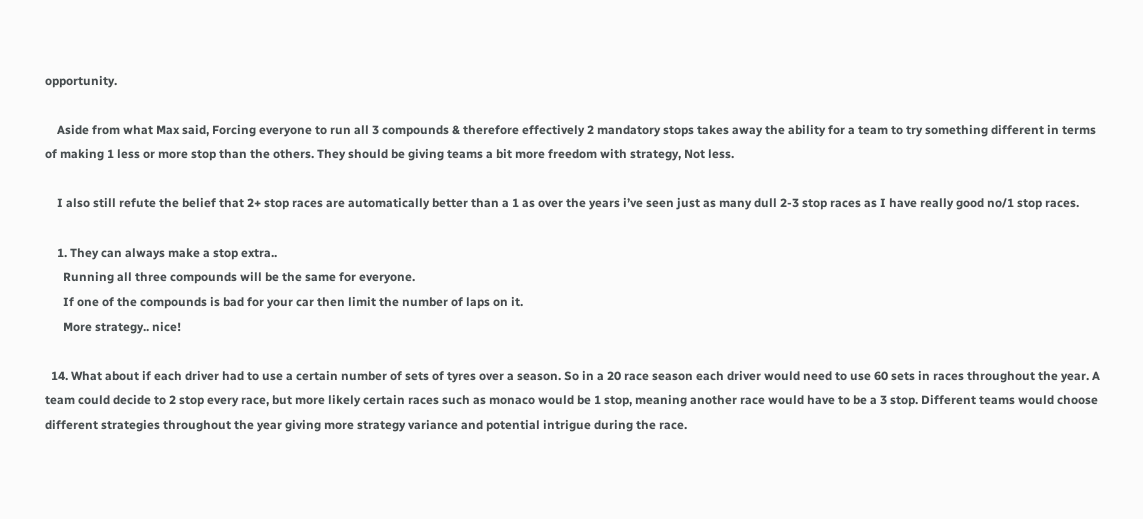opportunity.

    Aside from what Max said, Forcing everyone to run all 3 compounds & therefore effectively 2 mandatory stops takes away the ability for a team to try something different in terms of making 1 less or more stop than the others. They should be giving teams a bit more freedom with strategy, Not less.

    I also still refute the belief that 2+ stop races are automatically better than a 1 as over the years i’ve seen just as many dull 2-3 stop races as I have really good no/1 stop races.

    1. They can always make a stop extra..
      Running all three compounds will be the same for everyone.
      If one of the compounds is bad for your car then limit the number of laps on it.
      More strategy.. nice!

  14. What about if each driver had to use a certain number of sets of tyres over a season. So in a 20 race season each driver would need to use 60 sets in races throughout the year. A team could decide to 2 stop every race, but more likely certain races such as monaco would be 1 stop, meaning another race would have to be a 3 stop. Different teams would choose different strategies throughout the year giving more strategy variance and potential intrigue during the race.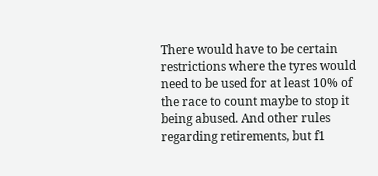There would have to be certain restrictions where the tyres would need to be used for at least 10% of the race to count maybe to stop it being abused. And other rules regarding retirements, but f1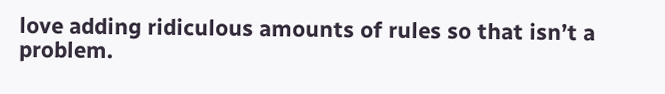love adding ridiculous amounts of rules so that isn’t a problem.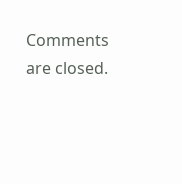Comments are closed.